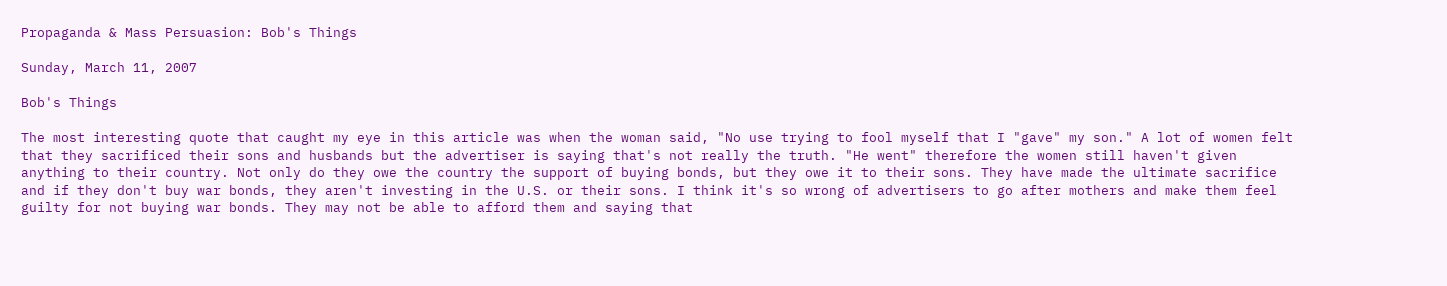Propaganda & Mass Persuasion: Bob's Things

Sunday, March 11, 2007

Bob's Things

The most interesting quote that caught my eye in this article was when the woman said, "No use trying to fool myself that I "gave" my son." A lot of women felt that they sacrificed their sons and husbands but the advertiser is saying that's not really the truth. "He went" therefore the women still haven't given anything to their country. Not only do they owe the country the support of buying bonds, but they owe it to their sons. They have made the ultimate sacrifice and if they don't buy war bonds, they aren't investing in the U.S. or their sons. I think it's so wrong of advertisers to go after mothers and make them feel guilty for not buying war bonds. They may not be able to afford them and saying that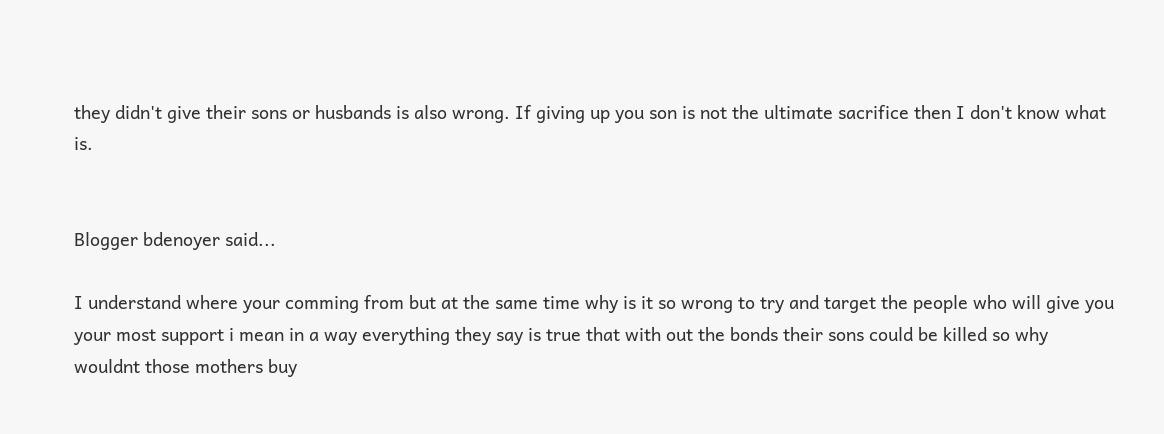they didn't give their sons or husbands is also wrong. If giving up you son is not the ultimate sacrifice then I don't know what is.


Blogger bdenoyer said...

I understand where your comming from but at the same time why is it so wrong to try and target the people who will give you your most support i mean in a way everything they say is true that with out the bonds their sons could be killed so why wouldnt those mothers buy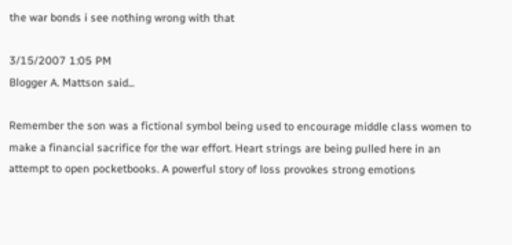the war bonds i see nothing wrong with that

3/15/2007 1:05 PM
Blogger A. Mattson said...

Remember the son was a fictional symbol being used to encourage middle class women to make a financial sacrifice for the war effort. Heart strings are being pulled here in an attempt to open pocketbooks. A powerful story of loss provokes strong emotions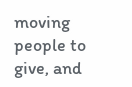moving people to give, and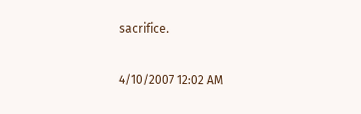sacrifice.

4/10/2007 12:02 AM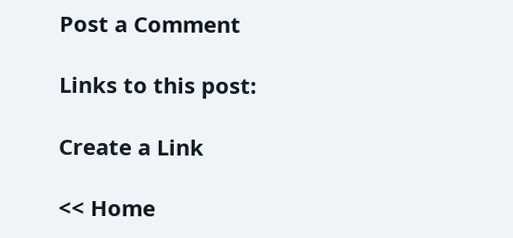Post a Comment

Links to this post:

Create a Link

<< Home